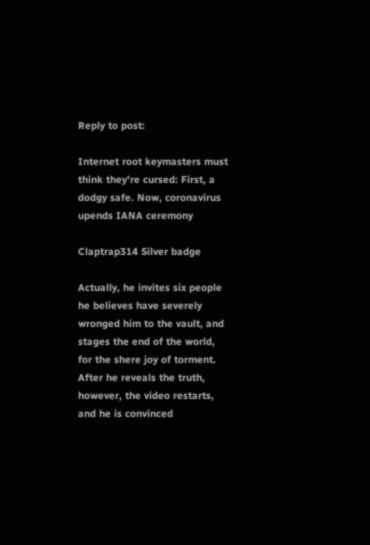Reply to post:

Internet root keymasters must think they're cursed: First, a dodgy safe. Now, coronavirus upends IANA ceremony

Claptrap314 Silver badge

Actually, he invites six people he believes have severely wronged him to the vault, and stages the end of the world, for the shere joy of torment. After he reveals the truth, however, the video restarts, and he is convinced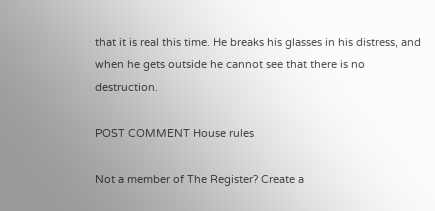that it is real this time. He breaks his glasses in his distress, and when he gets outside he cannot see that there is no destruction.

POST COMMENT House rules

Not a member of The Register? Create a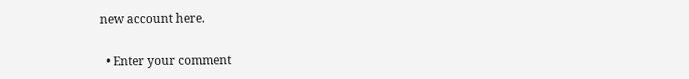new account here.

  • Enter your comment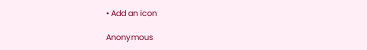• Add an icon

Anonymous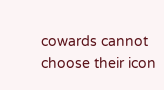cowards cannot choose their icon